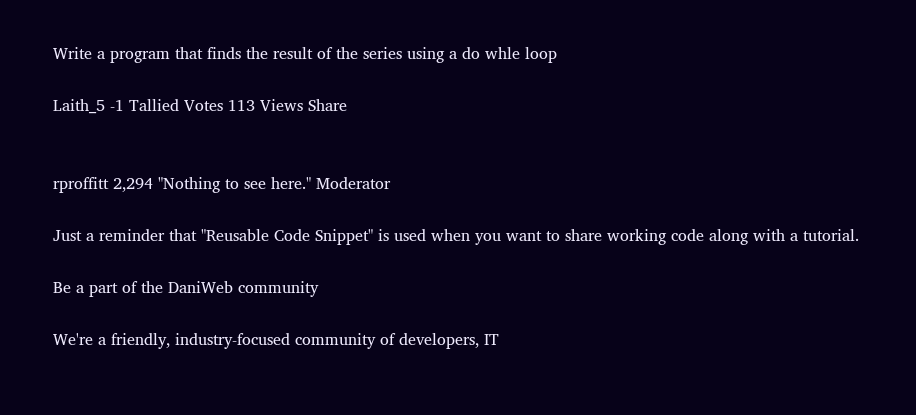Write a program that finds the result of the series using a do whle loop

Laith_5 -1 Tallied Votes 113 Views Share


rproffitt 2,294 "Nothing to see here." Moderator

Just a reminder that "Reusable Code Snippet" is used when you want to share working code along with a tutorial.

Be a part of the DaniWeb community

We're a friendly, industry-focused community of developers, IT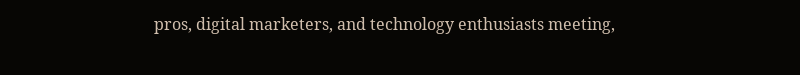pros, digital marketers, and technology enthusiasts meeting,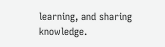learning, and sharing knowledge.